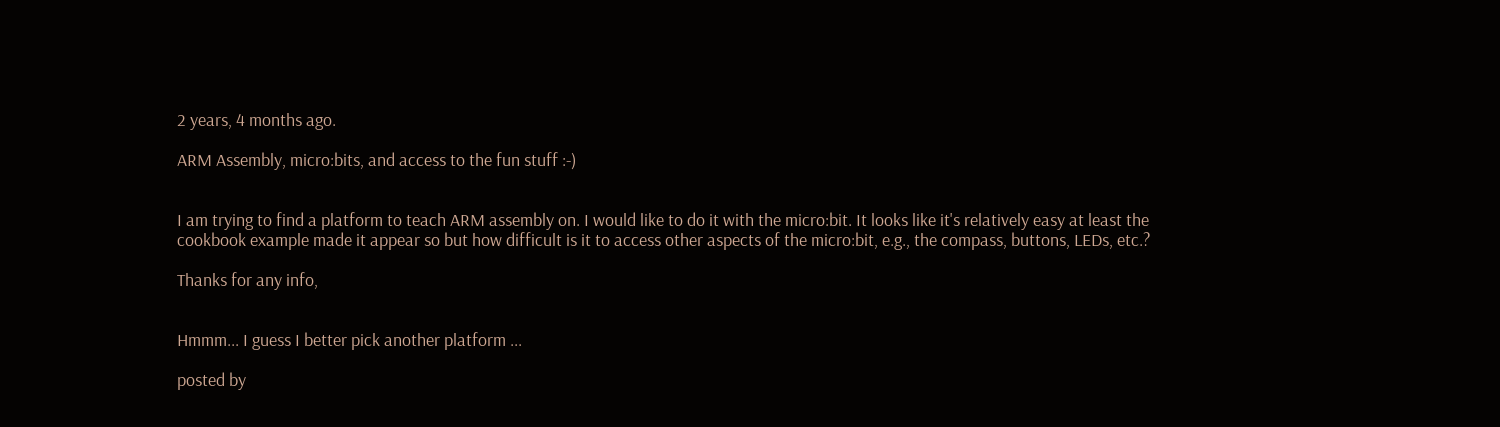2 years, 4 months ago.

ARM Assembly, micro:bits, and access to the fun stuff :-)


I am trying to find a platform to teach ARM assembly on. I would like to do it with the micro:bit. It looks like it's relatively easy at least the cookbook example made it appear so but how difficult is it to access other aspects of the micro:bit, e.g., the compass, buttons, LEDs, etc.?

Thanks for any info,


Hmmm... I guess I better pick another platform ...

posted by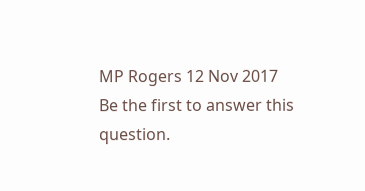MP Rogers 12 Nov 2017
Be the first to answer this question.